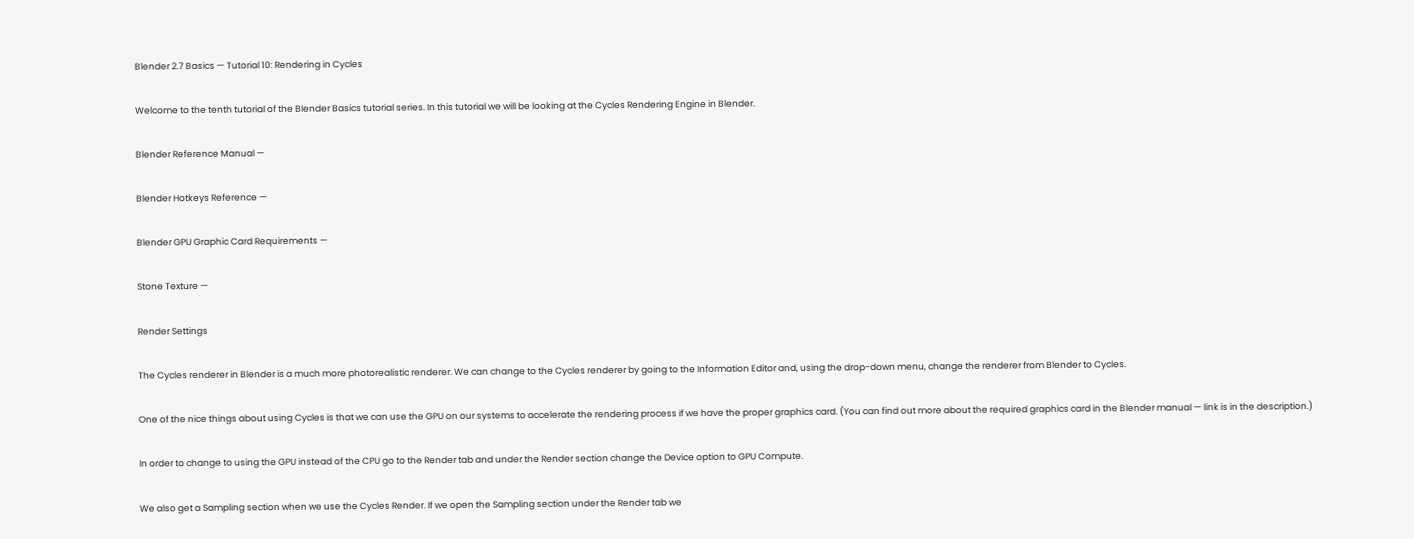Blender 2.7 Basics — Tutorial 10: Rendering in Cycles

Welcome to the tenth tutorial of the Blender Basics tutorial series. In this tutorial we will be looking at the Cycles Rendering Engine in Blender.

Blender Reference Manual —

Blender Hotkeys Reference —

Blender GPU Graphic Card Requirements —

Stone Texture —

Render Settings

The Cycles renderer in Blender is a much more photorealistic renderer. We can change to the Cycles renderer by going to the Information Editor and, using the drop-down menu, change the renderer from Blender to Cycles.

One of the nice things about using Cycles is that we can use the GPU on our systems to accelerate the rendering process if we have the proper graphics card. (You can find out more about the required graphics card in the Blender manual — link is in the description.)

In order to change to using the GPU instead of the CPU go to the Render tab and under the Render section change the Device option to GPU Compute.

We also get a Sampling section when we use the Cycles Render. If we open the Sampling section under the Render tab we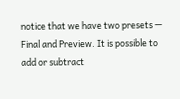notice that we have two presets — Final and Preview. It is possible to add or subtract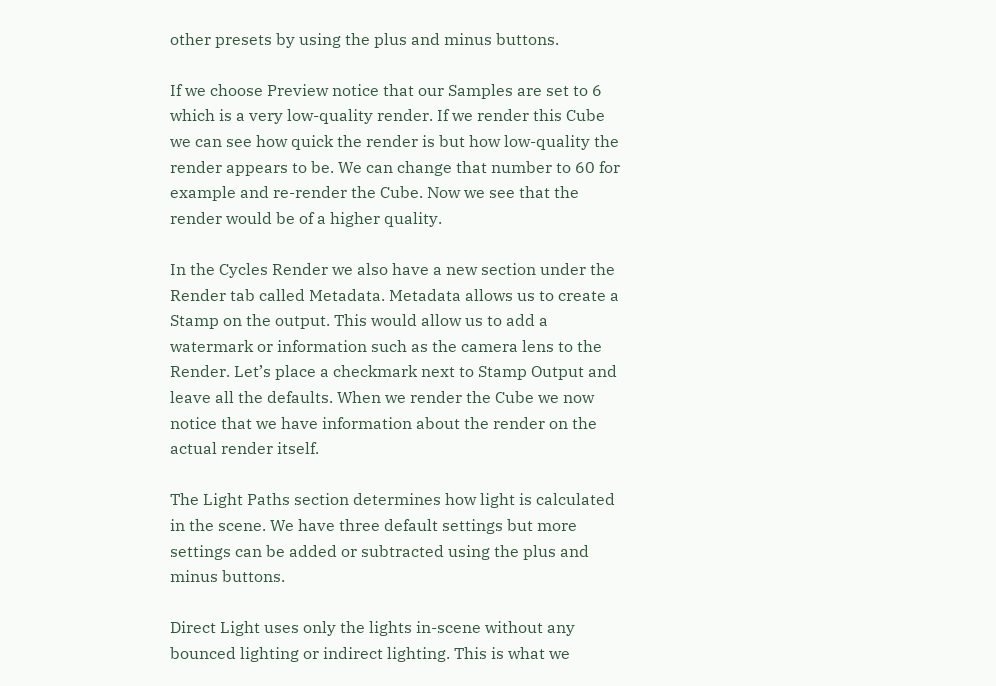other presets by using the plus and minus buttons.

If we choose Preview notice that our Samples are set to 6 which is a very low-quality render. If we render this Cube we can see how quick the render is but how low-quality the render appears to be. We can change that number to 60 for example and re-render the Cube. Now we see that the render would be of a higher quality.

In the Cycles Render we also have a new section under the Render tab called Metadata. Metadata allows us to create a Stamp on the output. This would allow us to add a watermark or information such as the camera lens to the Render. Let’s place a checkmark next to Stamp Output and leave all the defaults. When we render the Cube we now notice that we have information about the render on the actual render itself.

The Light Paths section determines how light is calculated in the scene. We have three default settings but more settings can be added or subtracted using the plus and minus buttons.

Direct Light uses only the lights in-scene without any bounced lighting or indirect lighting. This is what we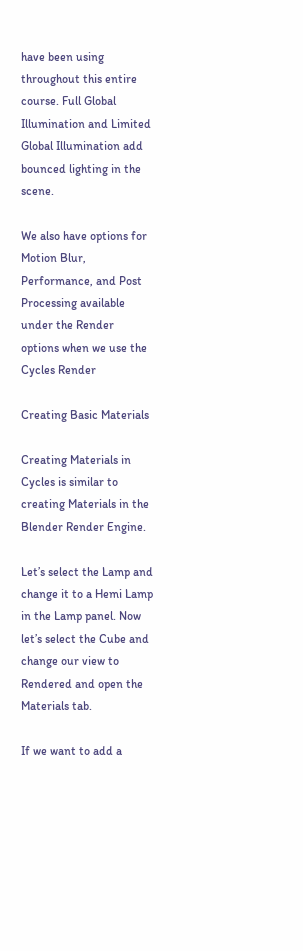have been using throughout this entire course. Full Global Illumination and Limited Global Illumination add bounced lighting in the scene.

We also have options for Motion Blur, Performance, and Post Processing available under the Render options when we use the Cycles Render

Creating Basic Materials

Creating Materials in Cycles is similar to creating Materials in the Blender Render Engine.

Let’s select the Lamp and change it to a Hemi Lamp in the Lamp panel. Now let’s select the Cube and change our view to Rendered and open the Materials tab.

If we want to add a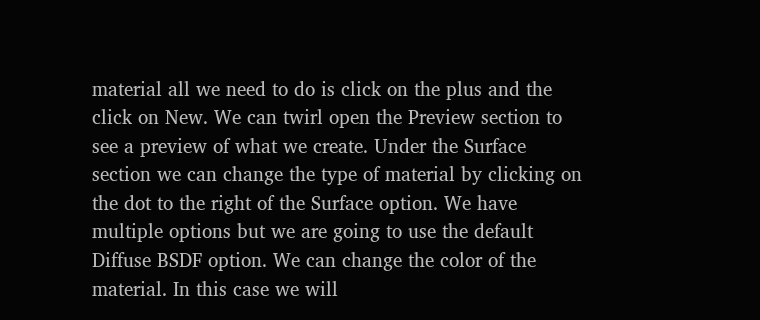material all we need to do is click on the plus and the click on New. We can twirl open the Preview section to see a preview of what we create. Under the Surface section we can change the type of material by clicking on the dot to the right of the Surface option. We have multiple options but we are going to use the default Diffuse BSDF option. We can change the color of the material. In this case we will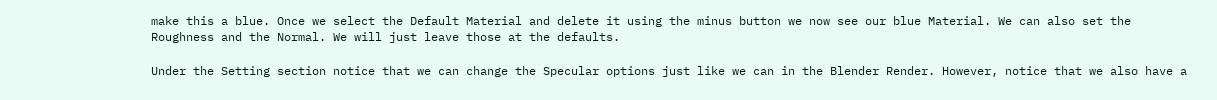make this a blue. Once we select the Default Material and delete it using the minus button we now see our blue Material. We can also set the Roughness and the Normal. We will just leave those at the defaults.

Under the Setting section notice that we can change the Specular options just like we can in the Blender Render. However, notice that we also have a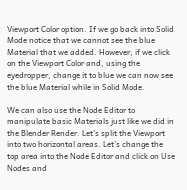Viewport Color option. If we go back into Solid Mode notice that we cannot see the blue Material that we added. However, if we click on the Viewport Color and, using the eyedropper, change it to blue we can now see the blue Material while in Solid Mode.

We can also use the Node Editor to manipulate basic Materials just like we did in the Blender Render. Let’s split the Viewport into two horizontal areas. Let’s change the top area into the Node Editor and click on Use Nodes and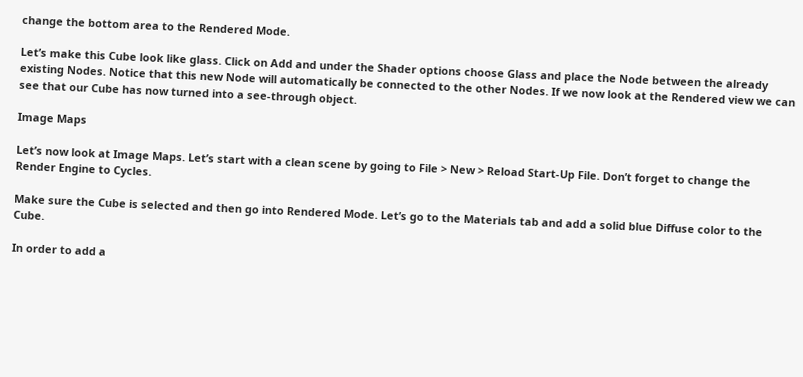change the bottom area to the Rendered Mode.

Let’s make this Cube look like glass. Click on Add and under the Shader options choose Glass and place the Node between the already existing Nodes. Notice that this new Node will automatically be connected to the other Nodes. If we now look at the Rendered view we can see that our Cube has now turned into a see-through object.

Image Maps

Let’s now look at Image Maps. Let’s start with a clean scene by going to File > New > Reload Start-Up File. Don’t forget to change the Render Engine to Cycles.

Make sure the Cube is selected and then go into Rendered Mode. Let’s go to the Materials tab and add a solid blue Diffuse color to the Cube.

In order to add a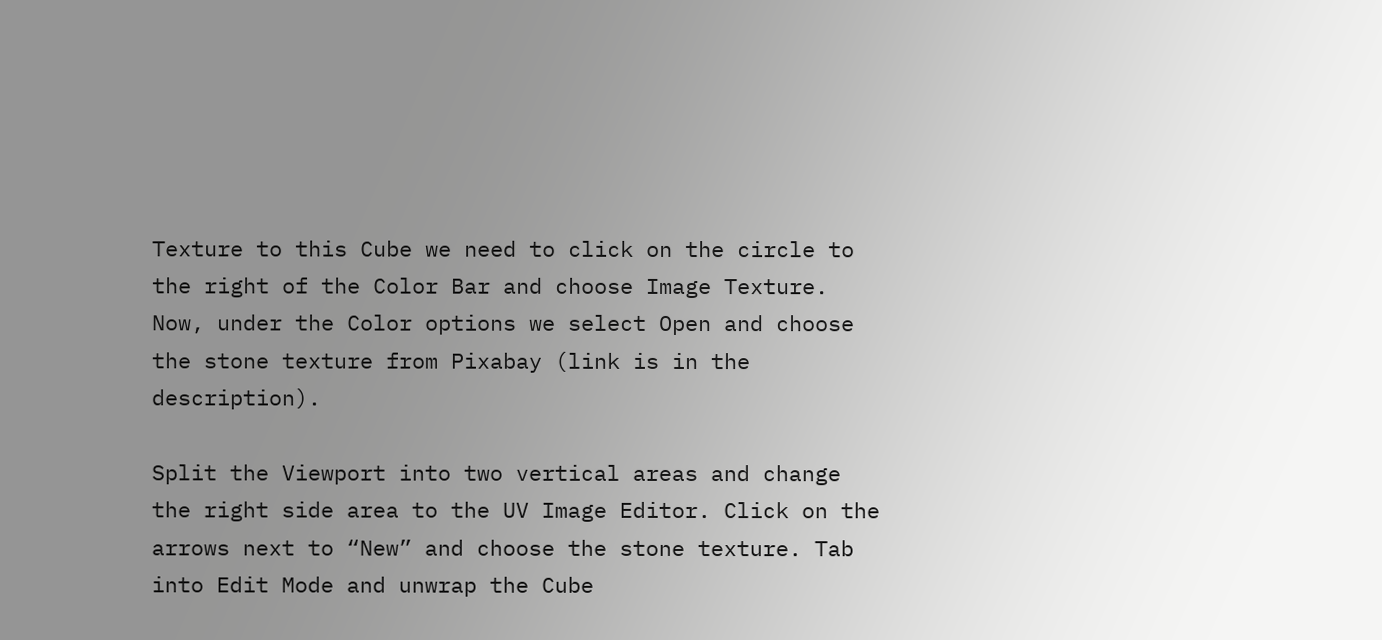Texture to this Cube we need to click on the circle to the right of the Color Bar and choose Image Texture. Now, under the Color options we select Open and choose the stone texture from Pixabay (link is in the description).

Split the Viewport into two vertical areas and change the right side area to the UV Image Editor. Click on the arrows next to “New” and choose the stone texture. Tab into Edit Mode and unwrap the Cube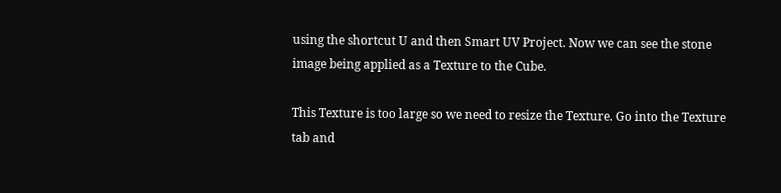using the shortcut U and then Smart UV Project. Now we can see the stone image being applied as a Texture to the Cube.

This Texture is too large so we need to resize the Texture. Go into the Texture tab and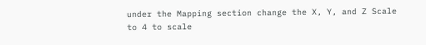under the Mapping section change the X, Y, and Z Scale to 4 to scale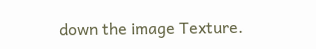down the image Texture.